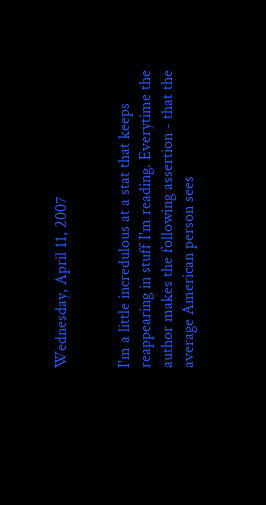Wednesday, April 11, 2007


I'm a little incredulous at a stat that keeps reappearing in stuff I'm reading. Everytime the author makes the following assertion - that the average American person sees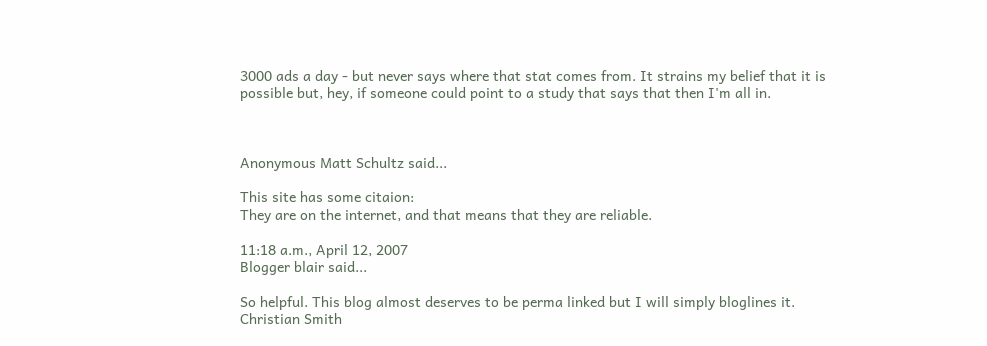3000 ads a day - but never says where that stat comes from. It strains my belief that it is possible but, hey, if someone could point to a study that says that then I'm all in.



Anonymous Matt Schultz said...

This site has some citaion:
They are on the internet, and that means that they are reliable.

11:18 a.m., April 12, 2007
Blogger blair said...

So helpful. This blog almost deserves to be perma linked but I will simply bloglines it. Christian Smith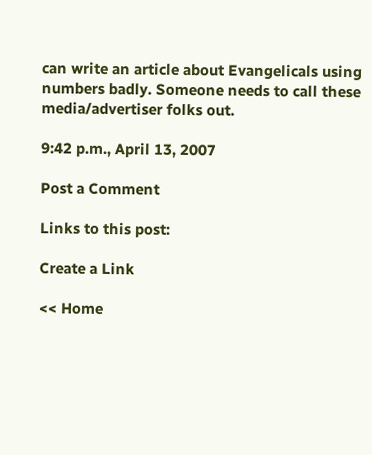can write an article about Evangelicals using numbers badly. Someone needs to call these media/advertiser folks out.

9:42 p.m., April 13, 2007

Post a Comment

Links to this post:

Create a Link

<< Home